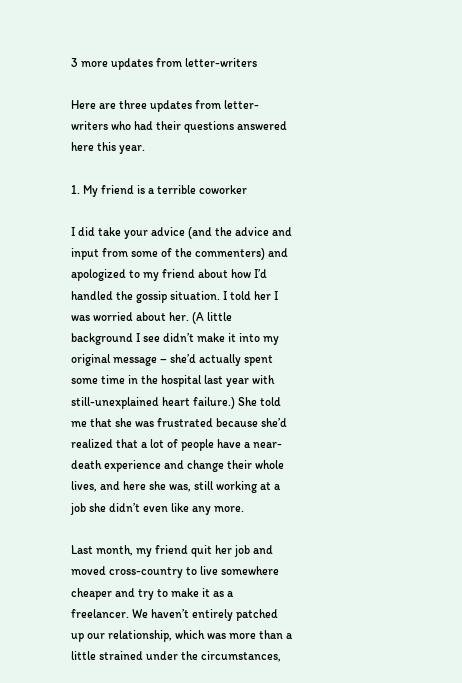3 more updates from letter-writers

Here are three updates from letter-writers who had their questions answered here this year.

1. My friend is a terrible coworker

I did take your advice (and the advice and input from some of the commenters) and apologized to my friend about how I’d handled the gossip situation. I told her I was worried about her. (A little background I see didn’t make it into my original message – she’d actually spent some time in the hospital last year with still-unexplained heart failure.) She told me that she was frustrated because she’d realized that a lot of people have a near-death experience and change their whole lives, and here she was, still working at a job she didn’t even like any more.

Last month, my friend quit her job and moved cross-country to live somewhere cheaper and try to make it as a freelancer. We haven’t entirely patched up our relationship, which was more than a little strained under the circumstances,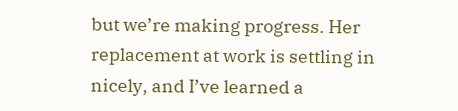but we’re making progress. Her replacement at work is settling in nicely, and I’ve learned a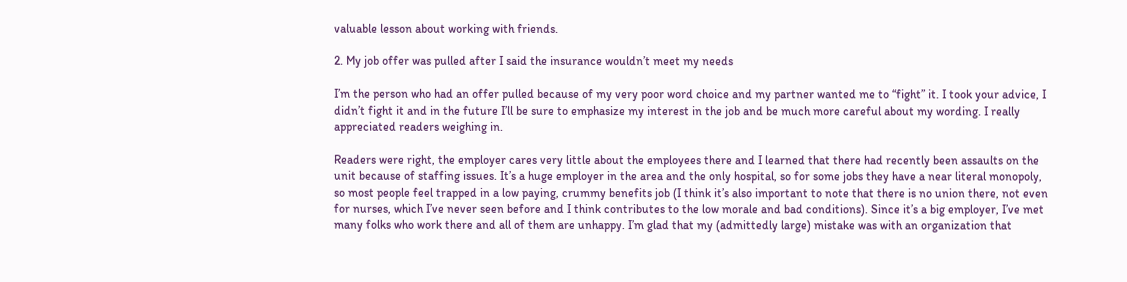valuable lesson about working with friends.

2. My job offer was pulled after I said the insurance wouldn’t meet my needs

I’m the person who had an offer pulled because of my very poor word choice and my partner wanted me to “fight” it. I took your advice, I didn’t fight it and in the future I’ll be sure to emphasize my interest in the job and be much more careful about my wording. I really appreciated readers weighing in.

Readers were right, the employer cares very little about the employees there and I learned that there had recently been assaults on the unit because of staffing issues. It’s a huge employer in the area and the only hospital, so for some jobs they have a near literal monopoly, so most people feel trapped in a low paying, crummy benefits job (I think it’s also important to note that there is no union there, not even for nurses, which I’ve never seen before and I think contributes to the low morale and bad conditions). Since it’s a big employer, I’ve met many folks who work there and all of them are unhappy. I’m glad that my (admittedly large) mistake was with an organization that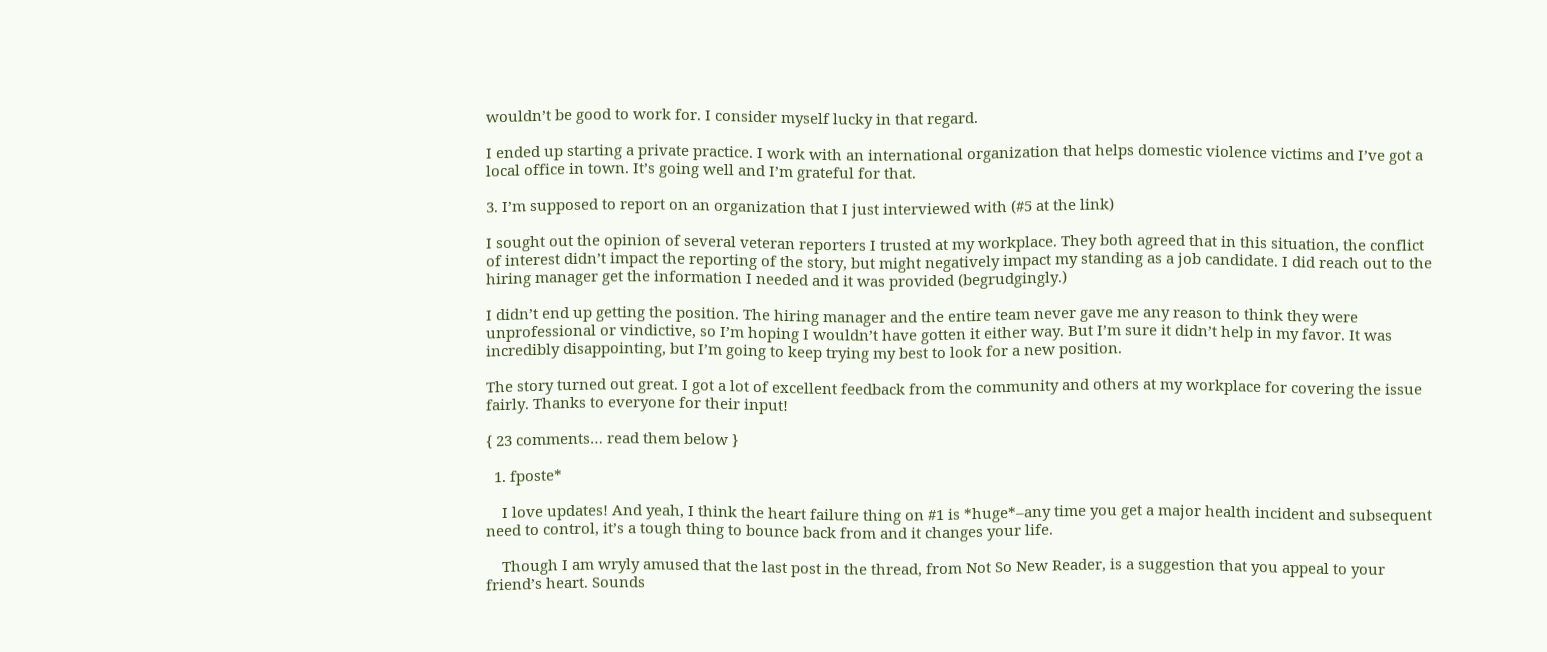wouldn’t be good to work for. I consider myself lucky in that regard.

I ended up starting a private practice. I work with an international organization that helps domestic violence victims and I’ve got a local office in town. It’s going well and I’m grateful for that.

3. I’m supposed to report on an organization that I just interviewed with (#5 at the link)

I sought out the opinion of several veteran reporters I trusted at my workplace. They both agreed that in this situation, the conflict of interest didn’t impact the reporting of the story, but might negatively impact my standing as a job candidate. I did reach out to the hiring manager get the information I needed and it was provided (begrudgingly.)

I didn’t end up getting the position. The hiring manager and the entire team never gave me any reason to think they were unprofessional or vindictive, so I’m hoping I wouldn’t have gotten it either way. But I’m sure it didn’t help in my favor. It was incredibly disappointing, but I’m going to keep trying my best to look for a new position.

The story turned out great. I got a lot of excellent feedback from the community and others at my workplace for covering the issue fairly. Thanks to everyone for their input!

{ 23 comments… read them below }

  1. fposte*

    I love updates! And yeah, I think the heart failure thing on #1 is *huge*–any time you get a major health incident and subsequent need to control, it’s a tough thing to bounce back from and it changes your life.

    Though I am wryly amused that the last post in the thread, from Not So New Reader, is a suggestion that you appeal to your friend’s heart. Sounds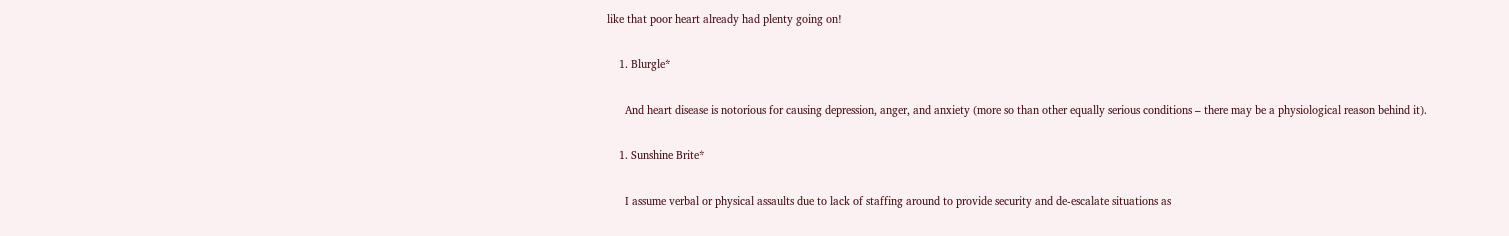like that poor heart already had plenty going on!

    1. Blurgle*

      And heart disease is notorious for causing depression, anger, and anxiety (more so than other equally serious conditions – there may be a physiological reason behind it).

    1. Sunshine Brite*

      I assume verbal or physical assaults due to lack of staffing around to provide security and de-escalate situations as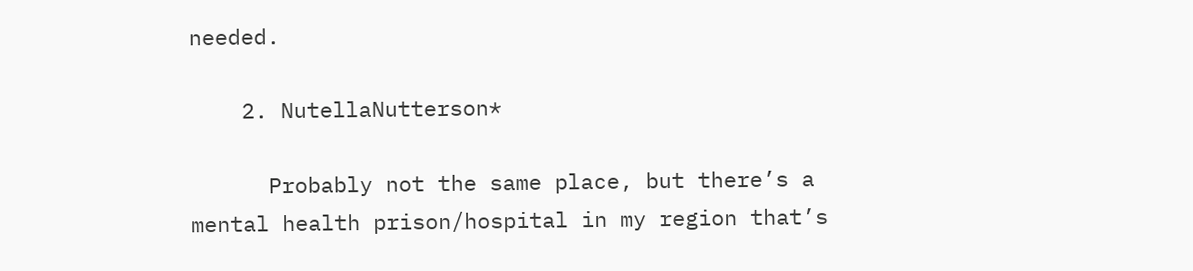needed.

    2. NutellaNutterson*

      Probably not the same place, but there’s a mental health prison/hospital in my region that’s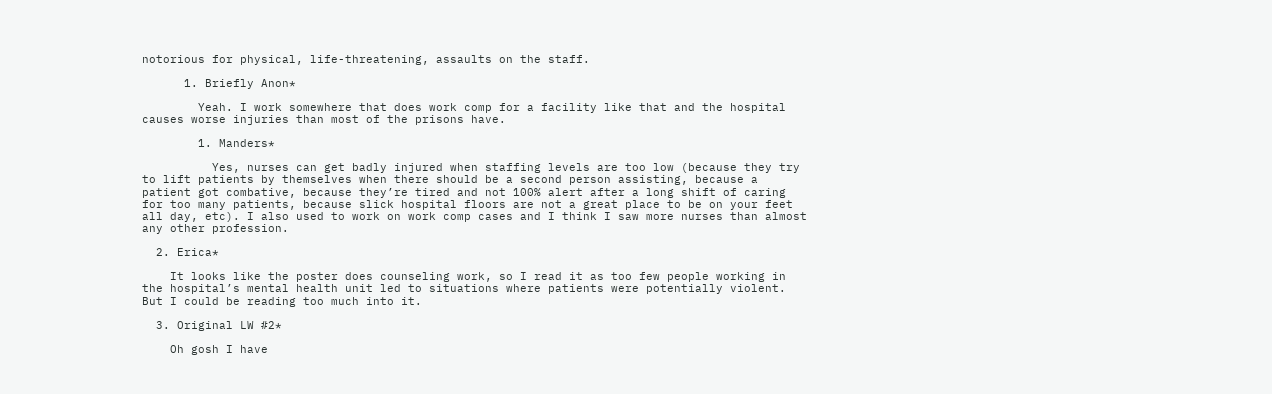notorious for physical, life-threatening, assaults on the staff.

      1. Briefly Anon*

        Yeah. I work somewhere that does work comp for a facility like that and the hospital causes worse injuries than most of the prisons have.

        1. Manders*

          Yes, nurses can get badly injured when staffing levels are too low (because they try to lift patients by themselves when there should be a second person assisting, because a patient got combative, because they’re tired and not 100% alert after a long shift of caring for too many patients, because slick hospital floors are not a great place to be on your feet all day, etc). I also used to work on work comp cases and I think I saw more nurses than almost any other profession.

  2. Erica*

    It looks like the poster does counseling work, so I read it as too few people working in the hospital’s mental health unit led to situations where patients were potentially violent. But I could be reading too much into it.

  3. Original LW #2*

    Oh gosh I have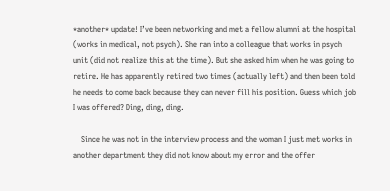*another* update! I’ve been networking and met a fellow alumni at the hospital (works in medical, not psych). She ran into a colleague that works in psych unit (did not realize this at the time). But she asked him when he was going to retire. He has apparently retired two times (actually left) and then been told he needs to come back because they can never fill his position. Guess which job I was offered? Ding, ding, ding.

    Since he was not in the interview process and the woman I just met works in another department they did not know about my error and the offer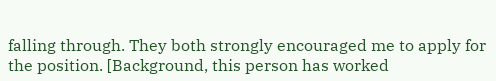falling through. They both strongly encouraged me to apply for the position. [Background, this person has worked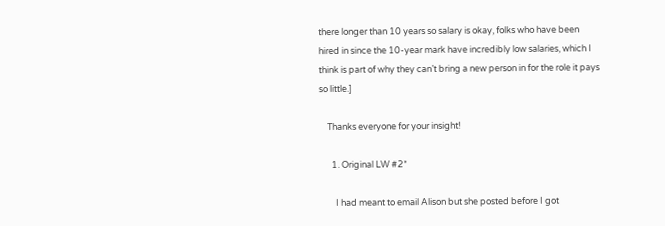there longer than 10 years so salary is okay, folks who have been hired in since the 10-year mark have incredibly low salaries, which I think is part of why they can’t bring a new person in for the role it pays so little.]

    Thanks everyone for your insight!

      1. Original LW #2*

        I had meant to email Alison but she posted before I got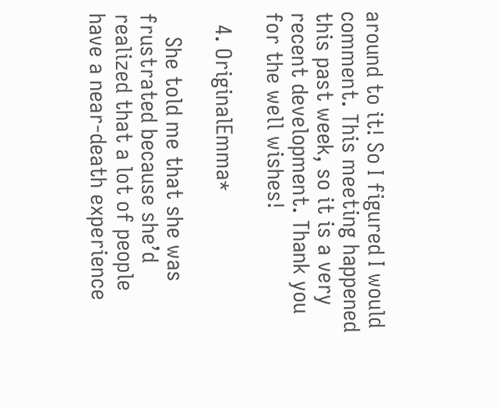around to it! So I figured I would comment. This meeting happened this past week, so it is a very recent development. Thank you for the well wishes!

  4. OriginalEmma*

    She told me that she was frustrated because she’d realized that a lot of people have a near-death experience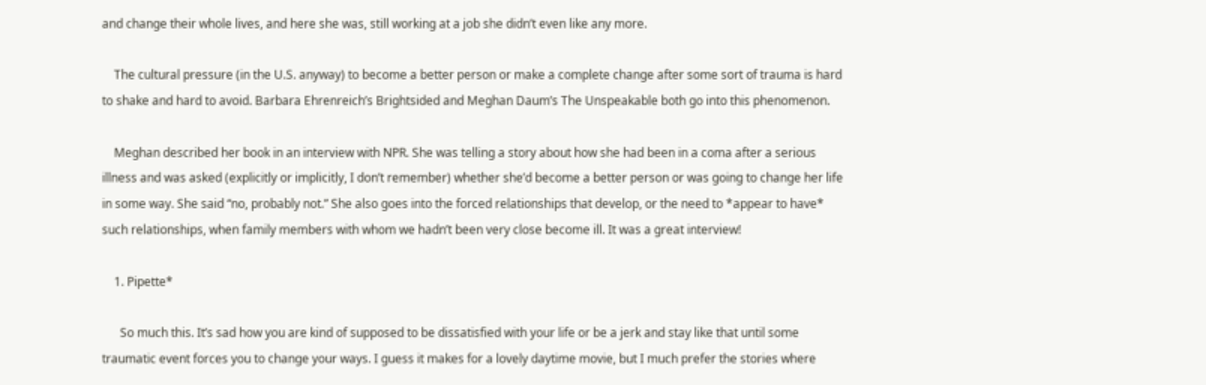and change their whole lives, and here she was, still working at a job she didn’t even like any more.

    The cultural pressure (in the U.S. anyway) to become a better person or make a complete change after some sort of trauma is hard to shake and hard to avoid. Barbara Ehrenreich’s Brightsided and Meghan Daum’s The Unspeakable both go into this phenomenon.

    Meghan described her book in an interview with NPR. She was telling a story about how she had been in a coma after a serious illness and was asked (explicitly or implicitly, I don’t remember) whether she’d become a better person or was going to change her life in some way. She said “no, probably not.” She also goes into the forced relationships that develop, or the need to *appear to have* such relationships, when family members with whom we hadn’t been very close become ill. It was a great interview!

    1. Pipette*

      So much this. It’s sad how you are kind of supposed to be dissatisfied with your life or be a jerk and stay like that until some traumatic event forces you to change your ways. I guess it makes for a lovely daytime movie, but I much prefer the stories where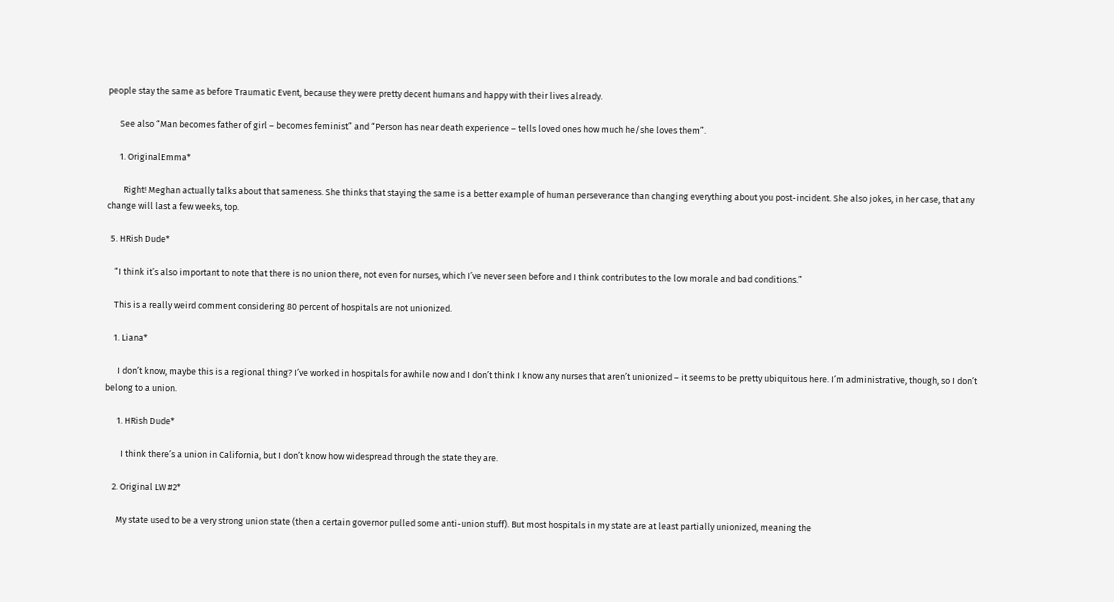people stay the same as before Traumatic Event, because they were pretty decent humans and happy with their lives already.

      See also “Man becomes father of girl – becomes feminist” and “Person has near death experience – tells loved ones how much he/she loves them”.

      1. OriginalEmma*

        Right! Meghan actually talks about that sameness. She thinks that staying the same is a better example of human perseverance than changing everything about you post-incident. She also jokes, in her case, that any change will last a few weeks, top.

  5. HRish Dude*

    “I think it’s also important to note that there is no union there, not even for nurses, which I’ve never seen before and I think contributes to the low morale and bad conditions.”

    This is a really weird comment considering 80 percent of hospitals are not unionized.

    1. Liana*

      I don’t know, maybe this is a regional thing? I’ve worked in hospitals for awhile now and I don’t think I know any nurses that aren’t unionized – it seems to be pretty ubiquitous here. I’m administrative, though, so I don’t belong to a union.

      1. HRish Dude*

        I think there’s a union in California, but I don’t know how widespread through the state they are.

    2. Original LW #2*

      My state used to be a very strong union state (then a certain governor pulled some anti-union stuff). But most hospitals in my state are at least partially unionized, meaning the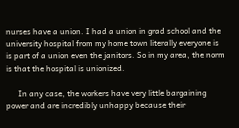nurses have a union. I had a union in grad school and the university hospital from my home town literally everyone is is part of a union even the janitors. So in my area, the norm is that the hospital is unionized.

      In any case, the workers have very little bargaining power and are incredibly unhappy because their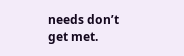needs don’t get met.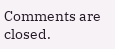Comments are closed.